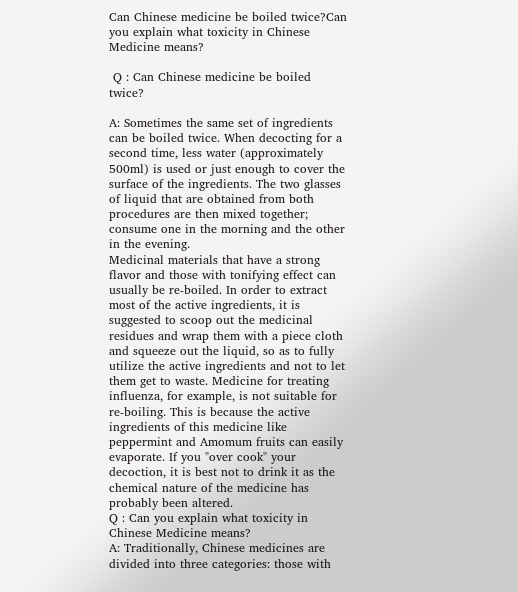Can Chinese medicine be boiled twice?Can you explain what toxicity in Chinese Medicine means?

 Q : Can Chinese medicine be boiled twice?

A: Sometimes the same set of ingredients can be boiled twice. When decocting for a second time, less water (approximately 500ml) is used or just enough to cover the surface of the ingredients. The two glasses of liquid that are obtained from both procedures are then mixed together; consume one in the morning and the other in the evening.
Medicinal materials that have a strong flavor and those with tonifying effect can usually be re-boiled. In order to extract most of the active ingredients, it is suggested to scoop out the medicinal residues and wrap them with a piece cloth and squeeze out the liquid, so as to fully utilize the active ingredients and not to let them get to waste. Medicine for treating influenza, for example, is not suitable for re-boiling. This is because the active ingredients of this medicine like peppermint and Amomum fruits can easily evaporate. If you "over cook" your decoction, it is best not to drink it as the chemical nature of the medicine has probably been altered.
Q : Can you explain what toxicity in Chinese Medicine means?
A: Traditionally, Chinese medicines are divided into three categories: those with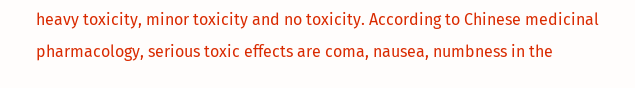heavy toxicity, minor toxicity and no toxicity. According to Chinese medicinal pharmacology, serious toxic effects are coma, nausea, numbness in the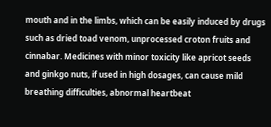mouth and in the limbs, which can be easily induced by drugs such as dried toad venom, unprocessed croton fruits and cinnabar. Medicines with minor toxicity like apricot seeds and ginkgo nuts, if used in high dosages, can cause mild breathing difficulties, abnormal heartbeat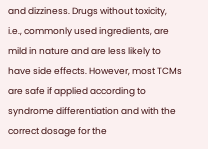and dizziness. Drugs without toxicity, i.e., commonly used ingredients, are mild in nature and are less likely to have side effects. However, most TCMs are safe if applied according to syndrome differentiation and with the correct dosage for the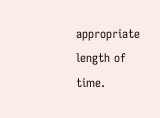appropriate length of time.